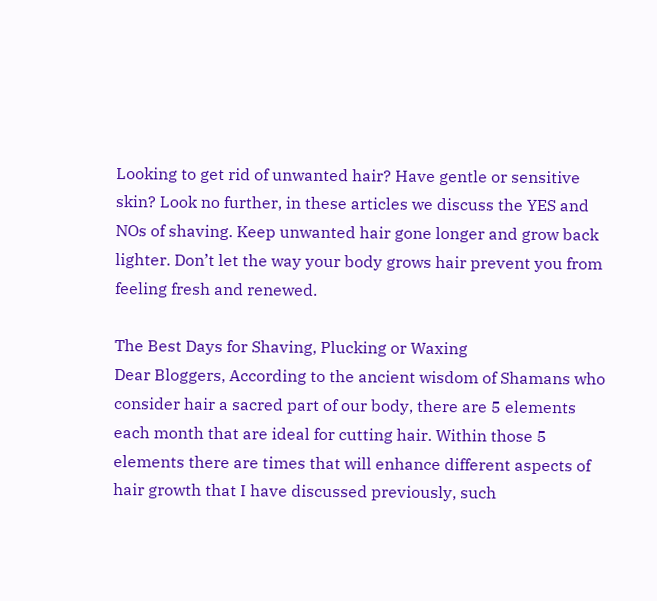Looking to get rid of unwanted hair? Have gentle or sensitive skin? Look no further, in these articles we discuss the YES and NOs of shaving. Keep unwanted hair gone longer and grow back lighter. Don’t let the way your body grows hair prevent you from feeling fresh and renewed.

The Best Days for Shaving, Plucking or Waxing
Dear Bloggers, According to the ancient wisdom of Shamans who consider hair a sacred part of our body, there are 5 elements each month that are ideal for cutting hair. Within those 5 elements there are times that will enhance different aspects of hair growth that I have discussed previously, such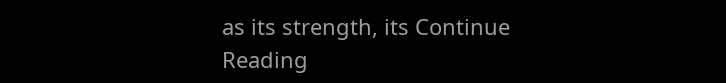as its strength, its Continue Reading